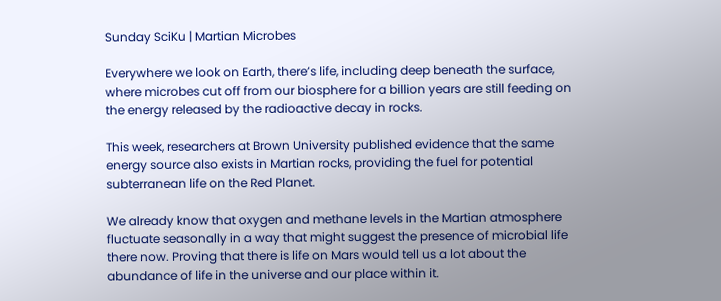Sunday SciKu | Martian Microbes

Everywhere we look on Earth, there’s life, including deep beneath the surface, where microbes cut off from our biosphere for a billion years are still feeding on the energy released by the radioactive decay in rocks.

This week, researchers at Brown University published evidence that the same energy source also exists in Martian rocks, providing the fuel for potential subterranean life on the Red Planet.

We already know that oxygen and methane levels in the Martian atmosphere fluctuate seasonally in a way that might suggest the presence of microbial life there now. Proving that there is life on Mars would tell us a lot about the abundance of life in the universe and our place within it.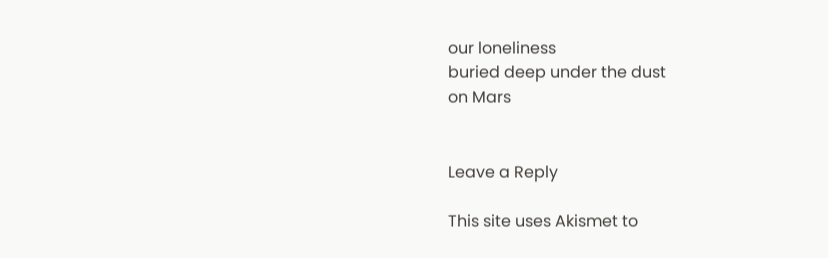our loneliness
buried deep under the dust
on Mars


Leave a Reply

This site uses Akismet to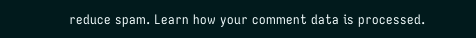reduce spam. Learn how your comment data is processed.